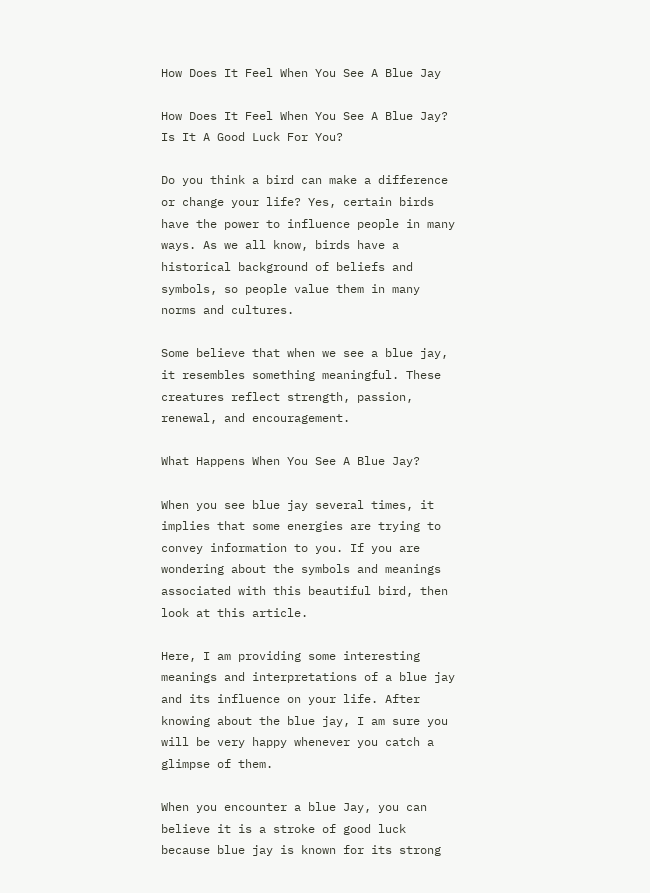How Does It Feel When You See A Blue Jay

How Does It Feel When You See A Blue Jay? Is It A Good Luck For You?

Do you think a bird can make a difference or change your life? Yes, certain birds have the power to influence people in many ways. As we all know, birds have a historical background of beliefs and symbols, so people value them in many norms and cultures.

Some believe that when we see a blue jay, it resembles something meaningful. These creatures reflect strength, passion, renewal, and encouragement.

What Happens When You See A Blue Jay?

When you see blue jay several times, it implies that some energies are trying to convey information to you. If you are wondering about the symbols and meanings associated with this beautiful bird, then look at this article.

Here, I am providing some interesting meanings and interpretations of a blue jay and its influence on your life. After knowing about the blue jay, I am sure you will be very happy whenever you catch a glimpse of them.

When you encounter a blue Jay, you can believe it is a stroke of good luck because blue jay is known for its strong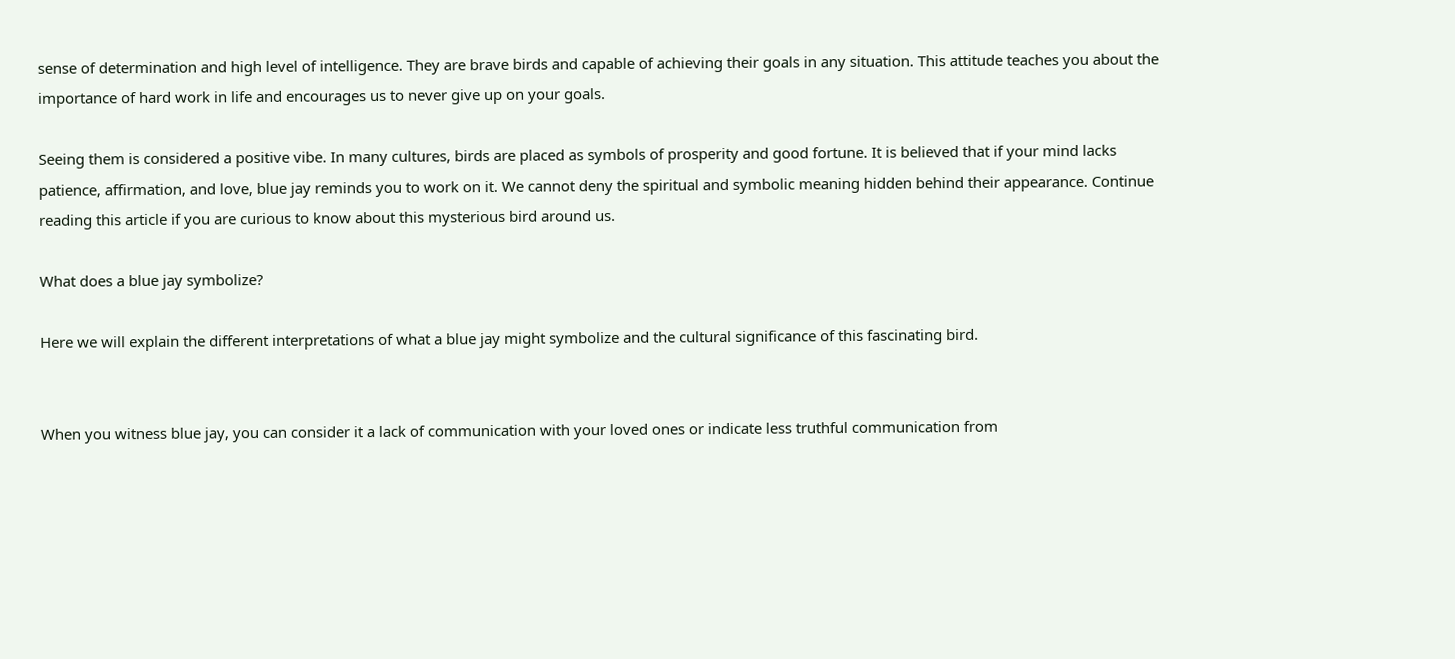sense of determination and high level of intelligence. They are brave birds and capable of achieving their goals in any situation. This attitude teaches you about the importance of hard work in life and encourages us to never give up on your goals.

Seeing them is considered a positive vibe. In many cultures, birds are placed as symbols of prosperity and good fortune. It is believed that if your mind lacks patience, affirmation, and love, blue jay reminds you to work on it. We cannot deny the spiritual and symbolic meaning hidden behind their appearance. Continue reading this article if you are curious to know about this mysterious bird around us.

What does a blue jay symbolize?

Here we will explain the different interpretations of what a blue jay might symbolize and the cultural significance of this fascinating bird.


When you witness blue jay, you can consider it a lack of communication with your loved ones or indicate less truthful communication from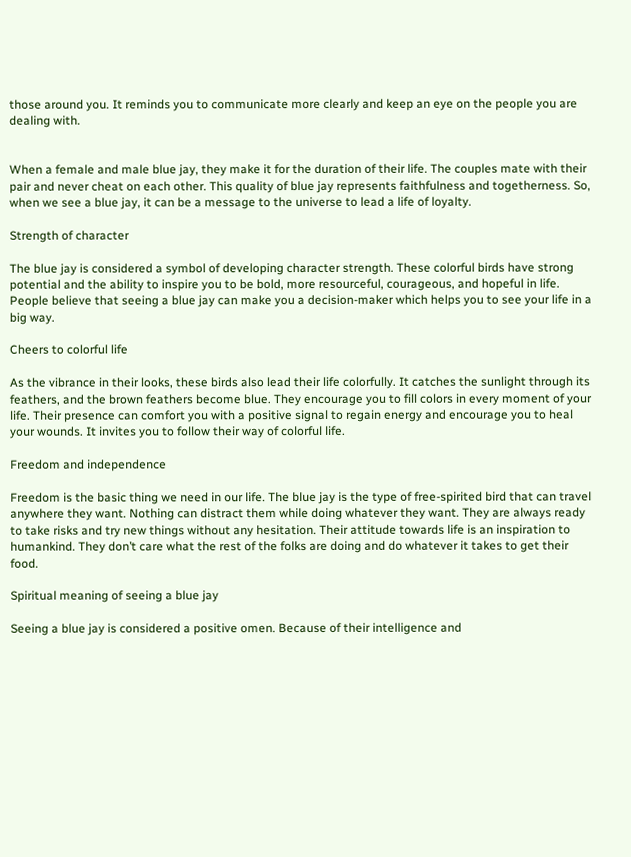those around you. It reminds you to communicate more clearly and keep an eye on the people you are dealing with.


When a female and male blue jay, they make it for the duration of their life. The couples mate with their pair and never cheat on each other. This quality of blue jay represents faithfulness and togetherness. So, when we see a blue jay, it can be a message to the universe to lead a life of loyalty.

Strength of character

The blue jay is considered a symbol of developing character strength. These colorful birds have strong potential and the ability to inspire you to be bold, more resourceful, courageous, and hopeful in life. People believe that seeing a blue jay can make you a decision-maker which helps you to see your life in a big way.

Cheers to colorful life

As the vibrance in their looks, these birds also lead their life colorfully. It catches the sunlight through its feathers, and the brown feathers become blue. They encourage you to fill colors in every moment of your life. Their presence can comfort you with a positive signal to regain energy and encourage you to heal your wounds. It invites you to follow their way of colorful life.

Freedom and independence

Freedom is the basic thing we need in our life. The blue jay is the type of free-spirited bird that can travel anywhere they want. Nothing can distract them while doing whatever they want. They are always ready to take risks and try new things without any hesitation. Their attitude towards life is an inspiration to humankind. They don’t care what the rest of the folks are doing and do whatever it takes to get their food.

Spiritual meaning of seeing a blue jay

Seeing a blue jay is considered a positive omen. Because of their intelligence and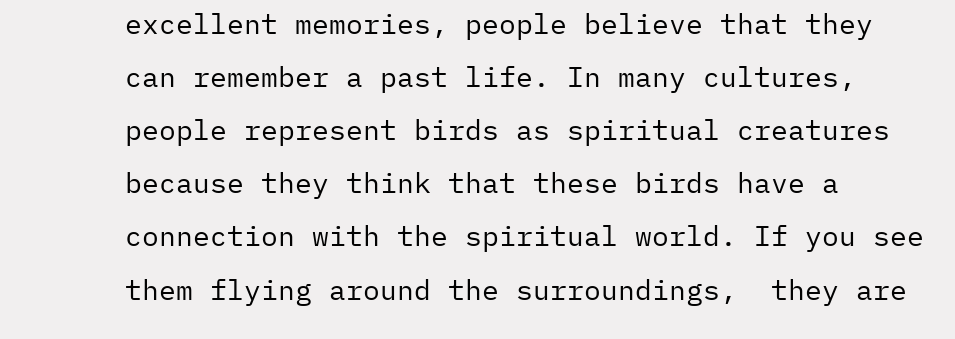excellent memories, people believe that they can remember a past life. In many cultures, people represent birds as spiritual creatures because they think that these birds have a connection with the spiritual world. If you see them flying around the surroundings,  they are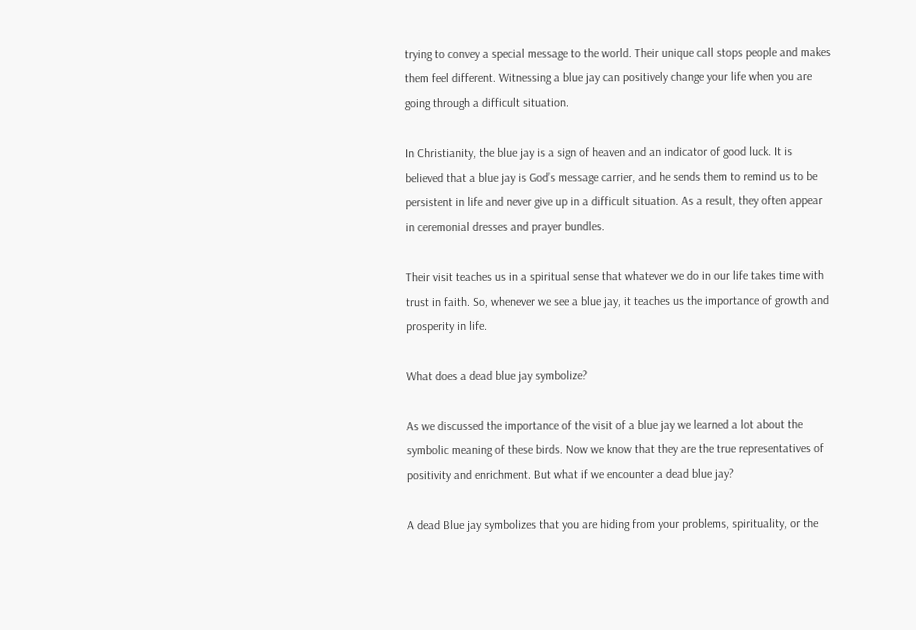trying to convey a special message to the world. Their unique call stops people and makes them feel different. Witnessing a blue jay can positively change your life when you are going through a difficult situation.

In Christianity, the blue jay is a sign of heaven and an indicator of good luck. It is believed that a blue jay is God’s message carrier, and he sends them to remind us to be persistent in life and never give up in a difficult situation. As a result, they often appear in ceremonial dresses and prayer bundles.

Their visit teaches us in a spiritual sense that whatever we do in our life takes time with trust in faith. So, whenever we see a blue jay, it teaches us the importance of growth and prosperity in life.

What does a dead blue jay symbolize?

As we discussed the importance of the visit of a blue jay we learned a lot about the symbolic meaning of these birds. Now we know that they are the true representatives of positivity and enrichment. But what if we encounter a dead blue jay?

A dead Blue jay symbolizes that you are hiding from your problems, spirituality, or the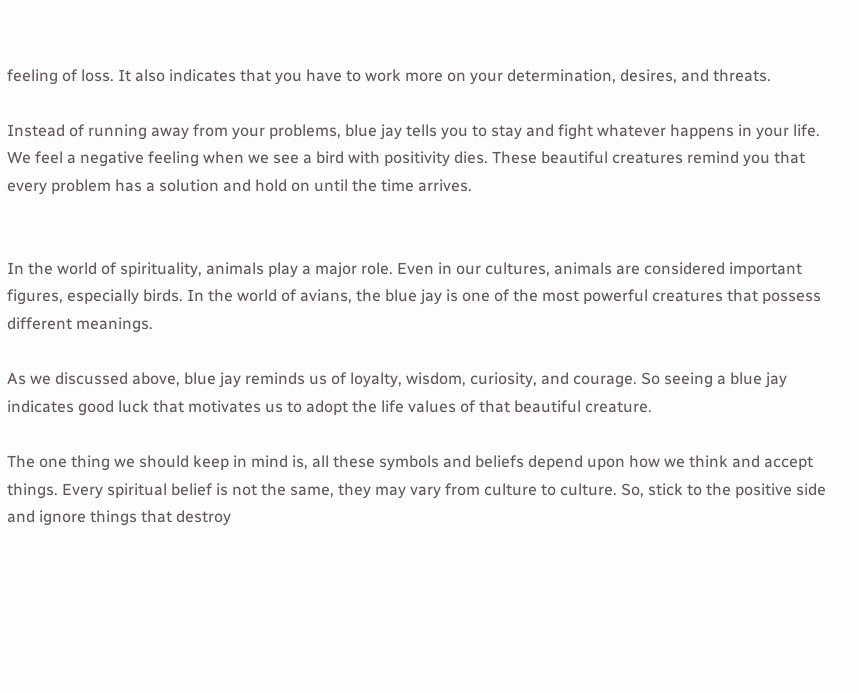feeling of loss. It also indicates that you have to work more on your determination, desires, and threats.

Instead of running away from your problems, blue jay tells you to stay and fight whatever happens in your life. We feel a negative feeling when we see a bird with positivity dies. These beautiful creatures remind you that every problem has a solution and hold on until the time arrives.


In the world of spirituality, animals play a major role. Even in our cultures, animals are considered important figures, especially birds. In the world of avians, the blue jay is one of the most powerful creatures that possess different meanings.

As we discussed above, blue jay reminds us of loyalty, wisdom, curiosity, and courage. So seeing a blue jay indicates good luck that motivates us to adopt the life values of that beautiful creature.

The one thing we should keep in mind is, all these symbols and beliefs depend upon how we think and accept things. Every spiritual belief is not the same, they may vary from culture to culture. So, stick to the positive side and ignore things that destroy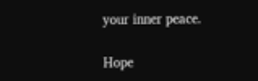your inner peace.

Hope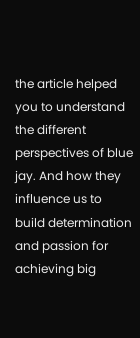the article helped you to understand the different perspectives of blue jay. And how they influence us to build determination and passion for achieving big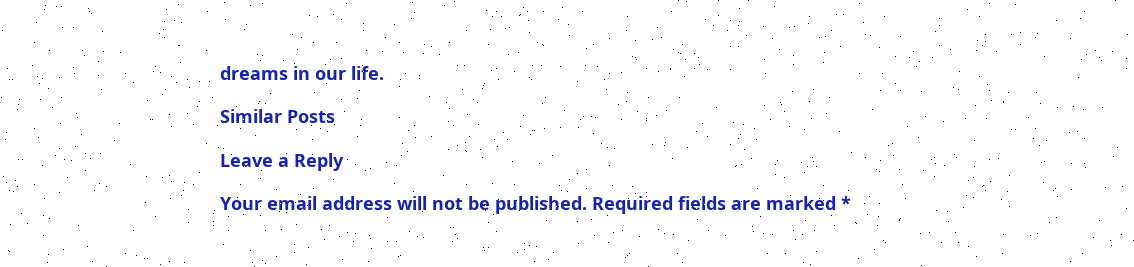dreams in our life.

Similar Posts

Leave a Reply

Your email address will not be published. Required fields are marked *